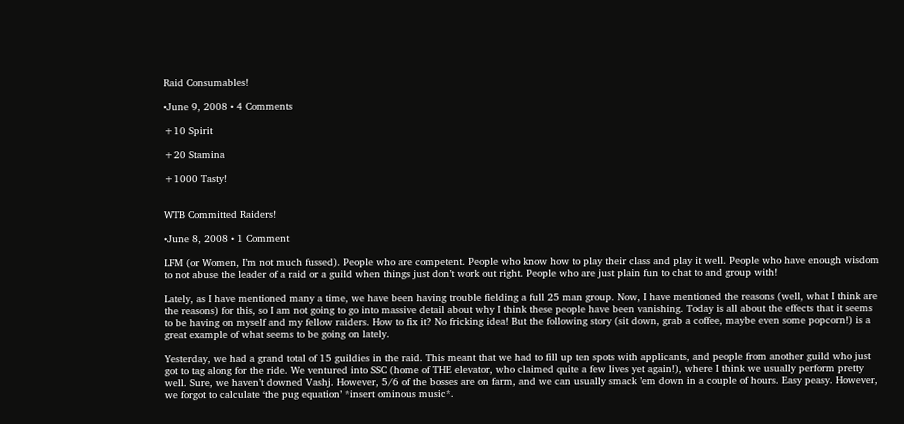Raid Consumables!

•June 9, 2008 • 4 Comments

+10 Spirit

+20 Stamina

+1000 Tasty!


WTB Committed Raiders!

•June 8, 2008 • 1 Comment

LFM (or Women, I’m not much fussed). People who are competent. People who know how to play their class and play it well. People who have enough wisdom to not abuse the leader of a raid or a guild when things just don’t work out right. People who are just plain fun to chat to and group with!

Lately, as I have mentioned many a time, we have been having trouble fielding a full 25 man group. Now, I have mentioned the reasons (well, what I think are the reasons) for this, so I am not going to go into massive detail about why I think these people have been vanishing. Today is all about the effects that it seems to be having on myself and my fellow raiders. How to fix it? No fricking idea! But the following story (sit down, grab a coffee, maybe even some popcorn!) is a great example of what seems to be going on lately.

Yesterday, we had a grand total of 15 guildies in the raid. This meant that we had to fill up ten spots with applicants, and people from another guild who just got to tag along for the ride. We ventured into SSC (home of THE elevator, who claimed quite a few lives yet again!), where I think we usually perform pretty well. Sure, we haven’t downed Vashj. However, 5/6 of the bosses are on farm, and we can usually smack ’em down in a couple of hours. Easy peasy. However, we forgot to calculate ‘the pug equation’ *insert ominous music*.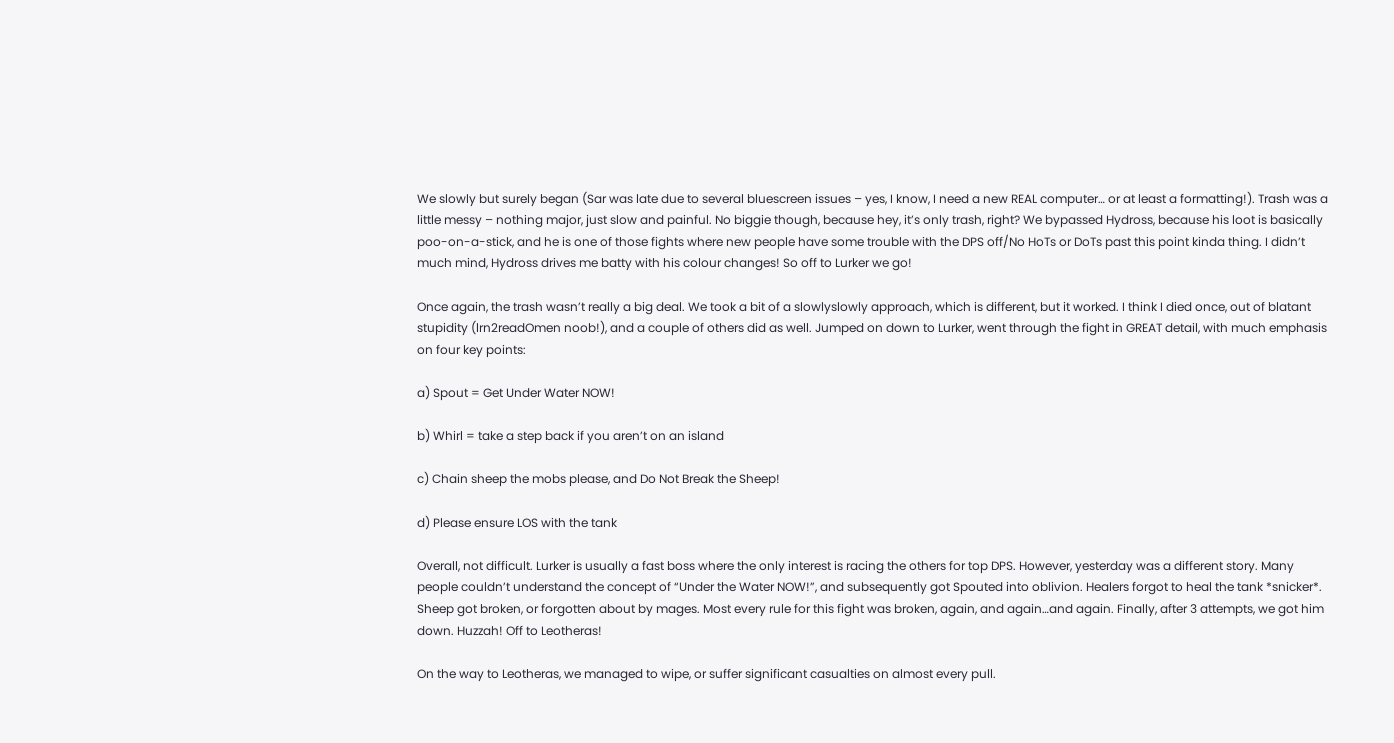We slowly but surely began (Sar was late due to several bluescreen issues – yes, I know, I need a new REAL computer… or at least a formatting!). Trash was a little messy – nothing major, just slow and painful. No biggie though, because hey, it’s only trash, right? We bypassed Hydross, because his loot is basically poo-on-a-stick, and he is one of those fights where new people have some trouble with the DPS off/No HoTs or DoTs past this point kinda thing. I didn’t much mind, Hydross drives me batty with his colour changes! So off to Lurker we go!

Once again, the trash wasn’t really a big deal. We took a bit of a slowlyslowly approach, which is different, but it worked. I think I died once, out of blatant stupidity (lrn2readOmen noob!), and a couple of others did as well. Jumped on down to Lurker, went through the fight in GREAT detail, with much emphasis on four key points:

a) Spout = Get Under Water NOW!

b) Whirl = take a step back if you aren’t on an island

c) Chain sheep the mobs please, and Do Not Break the Sheep!

d) Please ensure LOS with the tank

Overall, not difficult. Lurker is usually a fast boss where the only interest is racing the others for top DPS. However, yesterday was a different story. Many people couldn’t understand the concept of “Under the Water NOW!”, and subsequently got Spouted into oblivion. Healers forgot to heal the tank *snicker*. Sheep got broken, or forgotten about by mages. Most every rule for this fight was broken, again, and again…and again. Finally, after 3 attempts, we got him down. Huzzah! Off to Leotheras!

On the way to Leotheras, we managed to wipe, or suffer significant casualties on almost every pull.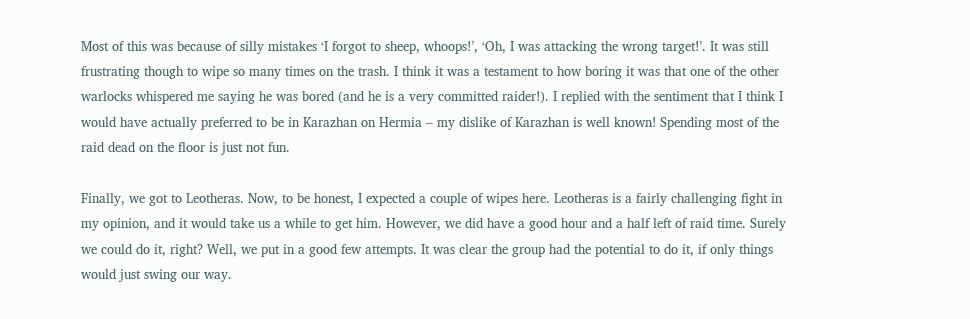Most of this was because of silly mistakes ‘I forgot to sheep, whoops!’, ‘Oh, I was attacking the wrong target!’. It was still frustrating though to wipe so many times on the trash. I think it was a testament to how boring it was that one of the other warlocks whispered me saying he was bored (and he is a very committed raider!). I replied with the sentiment that I think I would have actually preferred to be in Karazhan on Hermia – my dislike of Karazhan is well known! Spending most of the raid dead on the floor is just not fun.

Finally, we got to Leotheras. Now, to be honest, I expected a couple of wipes here. Leotheras is a fairly challenging fight in my opinion, and it would take us a while to get him. However, we did have a good hour and a half left of raid time. Surely we could do it, right? Well, we put in a good few attempts. It was clear the group had the potential to do it, if only things would just swing our way.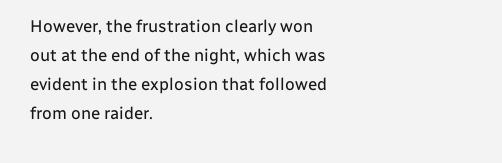However, the frustration clearly won out at the end of the night, which was evident in the explosion that followed from one raider.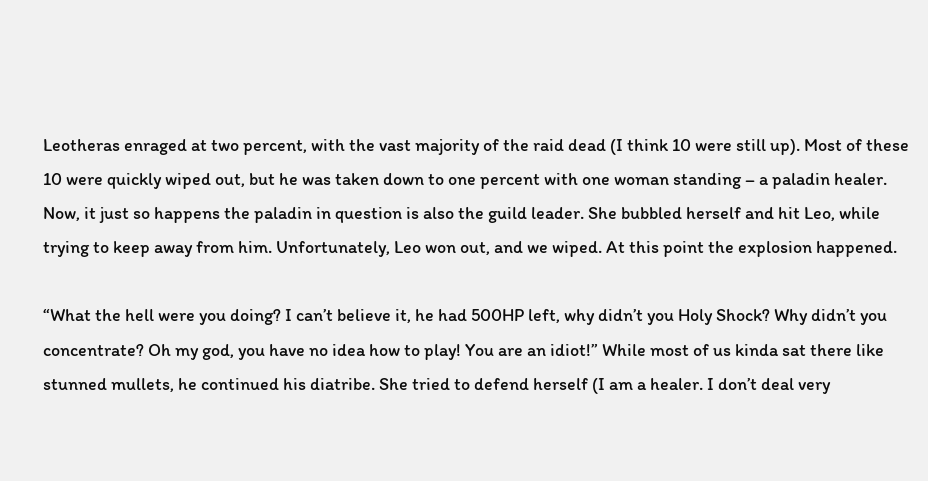Leotheras enraged at two percent, with the vast majority of the raid dead (I think 10 were still up). Most of these 10 were quickly wiped out, but he was taken down to one percent with one woman standing – a paladin healer. Now, it just so happens the paladin in question is also the guild leader. She bubbled herself and hit Leo, while trying to keep away from him. Unfortunately, Leo won out, and we wiped. At this point the explosion happened.

“What the hell were you doing? I can’t believe it, he had 500HP left, why didn’t you Holy Shock? Why didn’t you concentrate? Oh my god, you have no idea how to play! You are an idiot!” While most of us kinda sat there like stunned mullets, he continued his diatribe. She tried to defend herself (I am a healer. I don’t deal very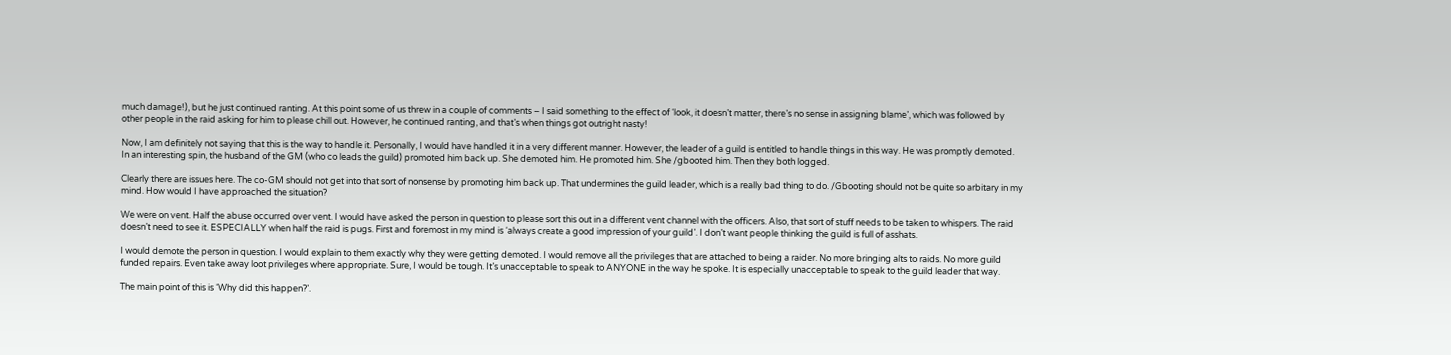much damage!), but he just continued ranting. At this point some of us threw in a couple of comments – I said something to the effect of ‘look, it doesn’t matter, there’s no sense in assigning blame’, which was followed by other people in the raid asking for him to please chill out. However, he continued ranting, and that’s when things got outright nasty!

Now, I am definitely not saying that this is the way to handle it. Personally, I would have handled it in a very different manner. However, the leader of a guild is entitled to handle things in this way. He was promptly demoted. In an interesting spin, the husband of the GM (who co leads the guild) promoted him back up. She demoted him. He promoted him. She /gbooted him. Then they both logged.

Clearly there are issues here. The co-GM should not get into that sort of nonsense by promoting him back up. That undermines the guild leader, which is a really bad thing to do. /Gbooting should not be quite so arbitary in my mind. How would I have approached the situation?

We were on vent. Half the abuse occurred over vent. I would have asked the person in question to please sort this out in a different vent channel with the officers. Also, that sort of stuff needs to be taken to whispers. The raid doesn’t need to see it. ESPECIALLY when half the raid is pugs. First and foremost in my mind is ‘always create a good impression of your guild’. I don’t want people thinking the guild is full of asshats.

I would demote the person in question. I would explain to them exactly why they were getting demoted. I would remove all the privileges that are attached to being a raider. No more bringing alts to raids. No more guild funded repairs. Even take away loot privileges where appropriate. Sure, I would be tough. It’s unacceptable to speak to ANYONE in the way he spoke. It is especially unacceptable to speak to the guild leader that way.

The main point of this is ‘Why did this happen?’.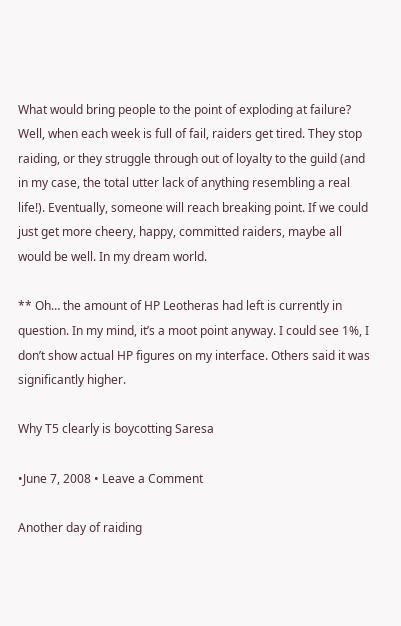What would bring people to the point of exploding at failure? Well, when each week is full of fail, raiders get tired. They stop raiding, or they struggle through out of loyalty to the guild (and in my case, the total utter lack of anything resembling a real life!). Eventually, someone will reach breaking point. If we could just get more cheery, happy, committed raiders, maybe all would be well. In my dream world.

** Oh… the amount of HP Leotheras had left is currently in question. In my mind, it’s a moot point anyway. I could see 1%, I don’t show actual HP figures on my interface. Others said it was significantly higher.

Why T5 clearly is boycotting Saresa

•June 7, 2008 • Leave a Comment

Another day of raiding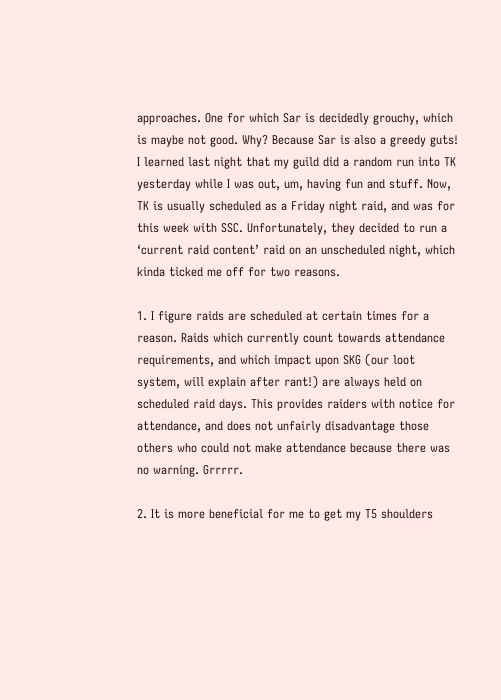approaches. One for which Sar is decidedly grouchy, which is maybe not good. Why? Because Sar is also a greedy guts! I learned last night that my guild did a random run into TK yesterday while I was out, um, having fun and stuff. Now, TK is usually scheduled as a Friday night raid, and was for this week with SSC. Unfortunately, they decided to run a ‘current raid content’ raid on an unscheduled night, which kinda ticked me off for two reasons.

1. I figure raids are scheduled at certain times for a reason. Raids which currently count towards attendance requirements, and which impact upon SKG (our loot system, will explain after rant!) are always held on scheduled raid days. This provides raiders with notice for attendance, and does not unfairly disadvantage those others who could not make attendance because there was no warning. Grrrrr.

2. It is more beneficial for me to get my T5 shoulders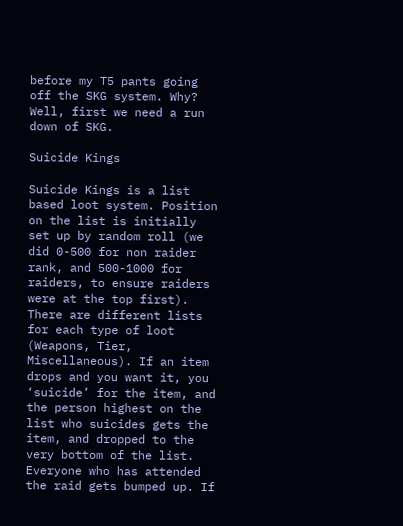before my T5 pants going off the SKG system. Why? Well, first we need a run down of SKG.

Suicide Kings

Suicide Kings is a list based loot system. Position on the list is initially set up by random roll (we did 0-500 for non raider rank, and 500-1000 for raiders, to ensure raiders were at the top first). There are different lists for each type of loot (Weapons, Tier, Miscellaneous). If an item drops and you want it, you ‘suicide’ for the item, and the person highest on the list who suicides gets the item, and dropped to the very bottom of the list. Everyone who has attended the raid gets bumped up. If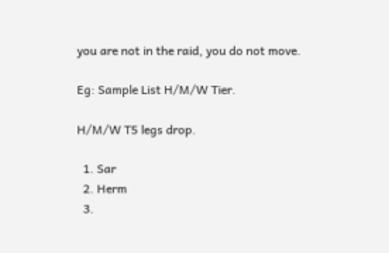you are not in the raid, you do not move.

Eg: Sample List H/M/W Tier.

H/M/W T5 legs drop.

  1. Sar
  2. Herm
  3.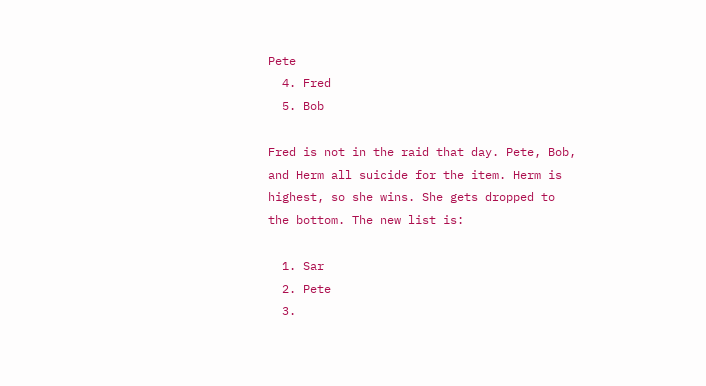Pete
  4. Fred
  5. Bob

Fred is not in the raid that day. Pete, Bob, and Herm all suicide for the item. Herm is highest, so she wins. She gets dropped to the bottom. The new list is:

  1. Sar
  2. Pete
  3.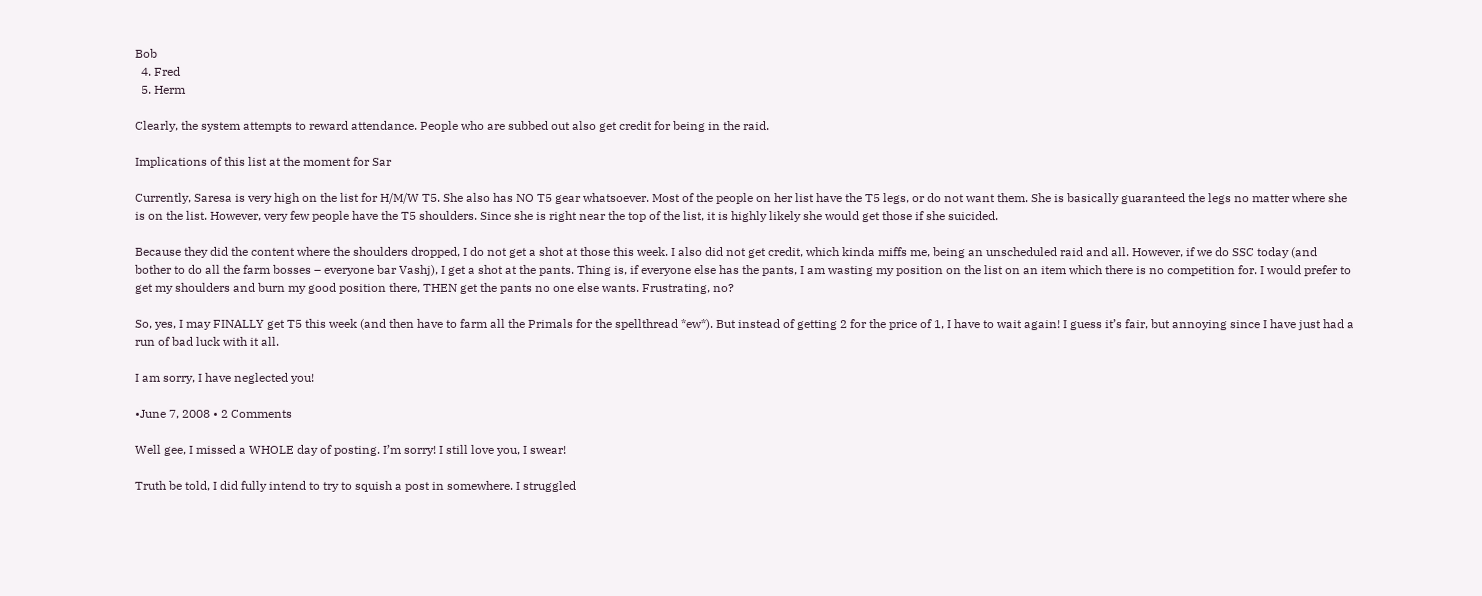Bob
  4. Fred
  5. Herm

Clearly, the system attempts to reward attendance. People who are subbed out also get credit for being in the raid.

Implications of this list at the moment for Sar

Currently, Saresa is very high on the list for H/M/W T5. She also has NO T5 gear whatsoever. Most of the people on her list have the T5 legs, or do not want them. She is basically guaranteed the legs no matter where she is on the list. However, very few people have the T5 shoulders. Since she is right near the top of the list, it is highly likely she would get those if she suicided.

Because they did the content where the shoulders dropped, I do not get a shot at those this week. I also did not get credit, which kinda miffs me, being an unscheduled raid and all. However, if we do SSC today (and bother to do all the farm bosses – everyone bar Vashj), I get a shot at the pants. Thing is, if everyone else has the pants, I am wasting my position on the list on an item which there is no competition for. I would prefer to get my shoulders and burn my good position there, THEN get the pants no one else wants. Frustrating, no?

So, yes, I may FINALLY get T5 this week (and then have to farm all the Primals for the spellthread *ew*). But instead of getting 2 for the price of 1, I have to wait again! I guess it’s fair, but annoying since I have just had a run of bad luck with it all.

I am sorry, I have neglected you!

•June 7, 2008 • 2 Comments

Well gee, I missed a WHOLE day of posting. I’m sorry! I still love you, I swear!

Truth be told, I did fully intend to try to squish a post in somewhere. I struggled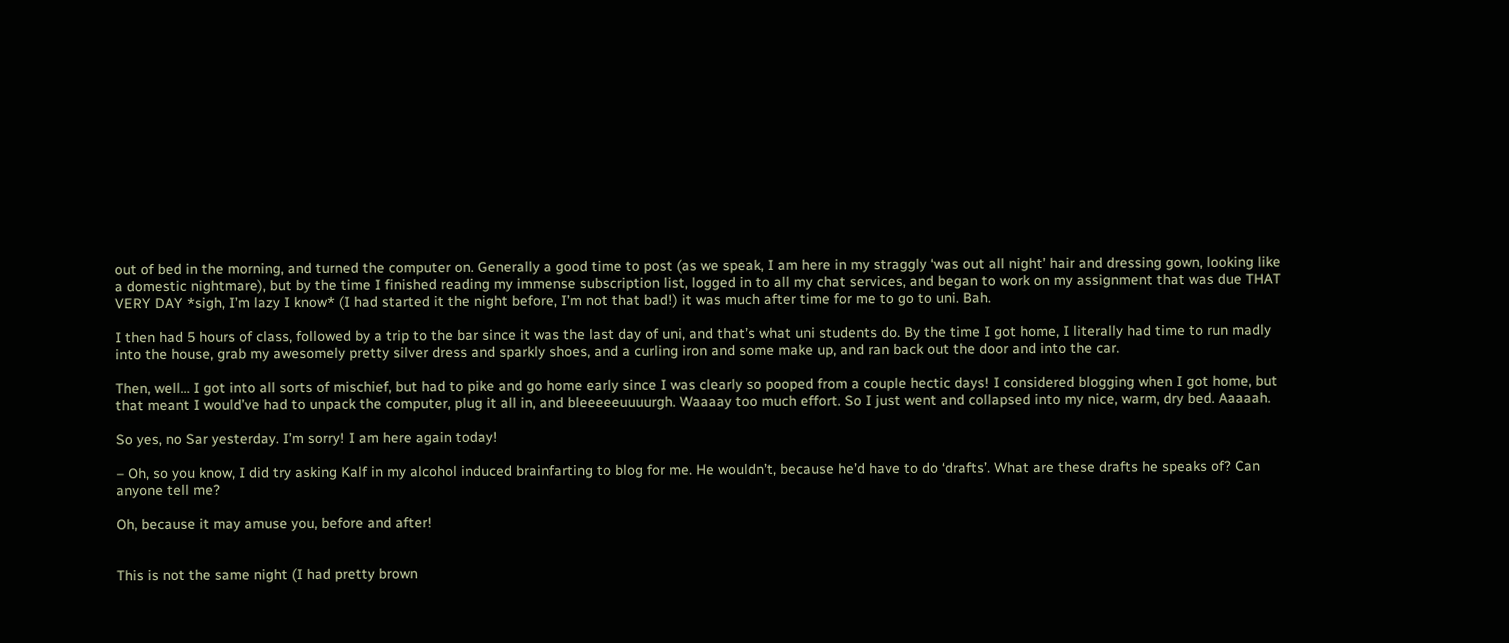out of bed in the morning, and turned the computer on. Generally a good time to post (as we speak, I am here in my straggly ‘was out all night’ hair and dressing gown, looking like a domestic nightmare), but by the time I finished reading my immense subscription list, logged in to all my chat services, and began to work on my assignment that was due THAT VERY DAY *sigh, I’m lazy I know* (I had started it the night before, I’m not that bad!) it was much after time for me to go to uni. Bah.

I then had 5 hours of class, followed by a trip to the bar since it was the last day of uni, and that’s what uni students do. By the time I got home, I literally had time to run madly into the house, grab my awesomely pretty silver dress and sparkly shoes, and a curling iron and some make up, and ran back out the door and into the car.

Then, well… I got into all sorts of mischief, but had to pike and go home early since I was clearly so pooped from a couple hectic days! I considered blogging when I got home, but that meant I would’ve had to unpack the computer, plug it all in, and bleeeeeuuuurgh. Waaaay too much effort. So I just went and collapsed into my nice, warm, dry bed. Aaaaah.

So yes, no Sar yesterday. I’m sorry! I am here again today!

– Oh, so you know, I did try asking Kalf in my alcohol induced brainfarting to blog for me. He wouldn’t, because he’d have to do ‘drafts’. What are these drafts he speaks of? Can anyone tell me?

Oh, because it may amuse you, before and after!


This is not the same night (I had pretty brown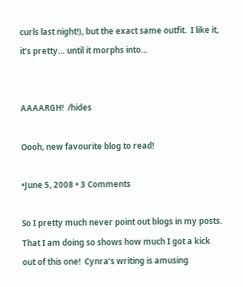curls last night!), but the exact same outfit.  I like it, it’s pretty… until it morphs into…


AAAARGH!  /hides

Oooh, new favourite blog to read!

•June 5, 2008 • 3 Comments

So I pretty much never point out blogs in my posts.  That I am doing so shows how much I got a kick out of this one!  Cynra’s writing is amusing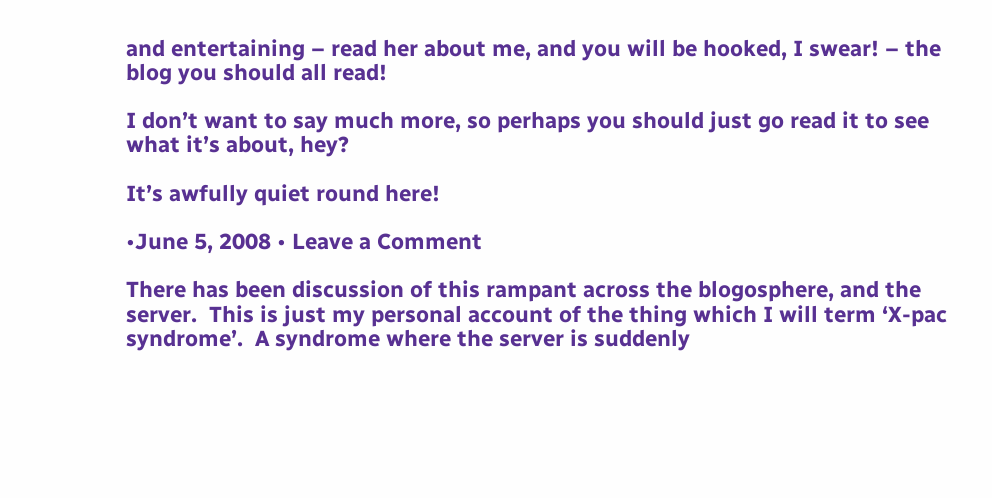and entertaining – read her about me, and you will be hooked, I swear! – the blog you should all read!

I don’t want to say much more, so perhaps you should just go read it to see what it’s about, hey?

It’s awfully quiet round here!

•June 5, 2008 • Leave a Comment

There has been discussion of this rampant across the blogosphere, and the server.  This is just my personal account of the thing which I will term ‘X-pac syndrome’.  A syndrome where the server is suddenly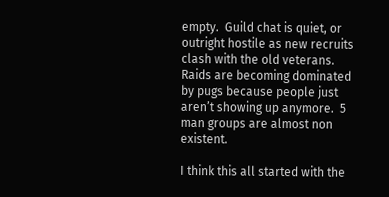empty.  Guild chat is quiet, or outright hostile as new recruits clash with the old veterans.  Raids are becoming dominated by pugs because people just aren’t showing up anymore.  5 man groups are almost non existent.

I think this all started with the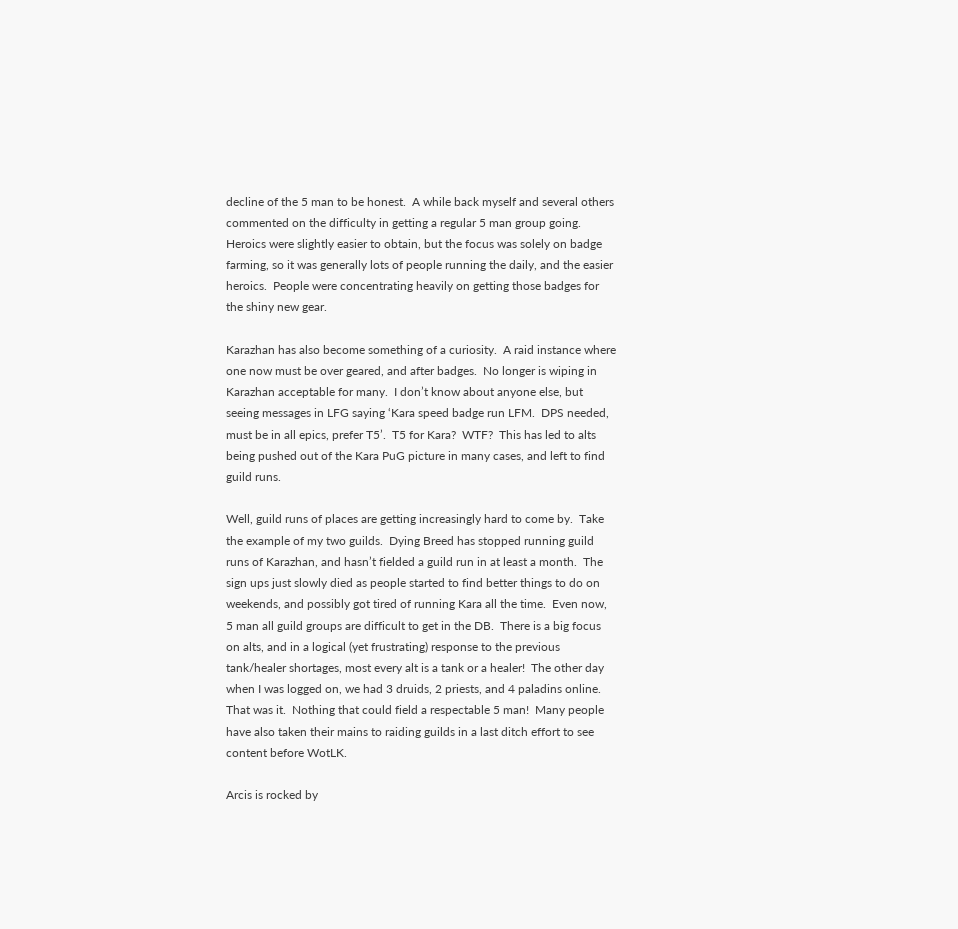decline of the 5 man to be honest.  A while back myself and several others commented on the difficulty in getting a regular 5 man group going.  Heroics were slightly easier to obtain, but the focus was solely on badge farming, so it was generally lots of people running the daily, and the easier heroics.  People were concentrating heavily on getting those badges for the shiny new gear.

Karazhan has also become something of a curiosity.  A raid instance where one now must be over geared, and after badges.  No longer is wiping in Karazhan acceptable for many.  I don’t know about anyone else, but seeing messages in LFG saying ‘Kara speed badge run LFM.  DPS needed, must be in all epics, prefer T5’.  T5 for Kara?  WTF?  This has led to alts being pushed out of the Kara PuG picture in many cases, and left to find guild runs.

Well, guild runs of places are getting increasingly hard to come by.  Take the example of my two guilds.  Dying Breed has stopped running guild runs of Karazhan, and hasn’t fielded a guild run in at least a month.  The sign ups just slowly died as people started to find better things to do on weekends, and possibly got tired of running Kara all the time.  Even now, 5 man all guild groups are difficult to get in the DB.  There is a big focus on alts, and in a logical (yet frustrating) response to the previous tank/healer shortages, most every alt is a tank or a healer!  The other day when I was logged on, we had 3 druids, 2 priests, and 4 paladins online.  That was it.  Nothing that could field a respectable 5 man!  Many people have also taken their mains to raiding guilds in a last ditch effort to see content before WotLK.

Arcis is rocked by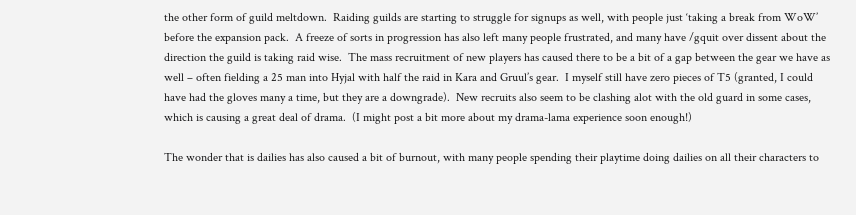the other form of guild meltdown.  Raiding guilds are starting to struggle for signups as well, with people just ‘taking a break from WoW’ before the expansion pack.  A freeze of sorts in progression has also left many people frustrated, and many have /gquit over dissent about the direction the guild is taking raid wise.  The mass recruitment of new players has caused there to be a bit of a gap between the gear we have as well – often fielding a 25 man into Hyjal with half the raid in Kara and Gruul’s gear.  I myself still have zero pieces of T5 (granted, I could have had the gloves many a time, but they are a downgrade).  New recruits also seem to be clashing alot with the old guard in some cases, which is causing a great deal of drama.  (I might post a bit more about my drama-lama experience soon enough!)

The wonder that is dailies has also caused a bit of burnout, with many people spending their playtime doing dailies on all their characters to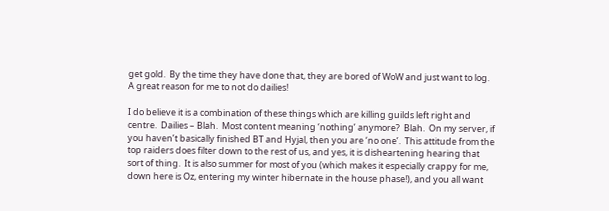get gold.  By the time they have done that, they are bored of WoW and just want to log.  A great reason for me to not do dailies!

I do believe it is a combination of these things which are killing guilds left right and centre.  Dailies – Blah.  Most content meaning ‘nothing’ anymore?  Blah.  On my server, if you haven’t basically finished BT and Hyjal, then you are ‘no one’.  This attitude from the top raiders does filter down to the rest of us, and yes, it is disheartening hearing that sort of thing.  It is also summer for most of you (which makes it especially crappy for me, down here is Oz, entering my winter hibernate in the house phase!), and you all want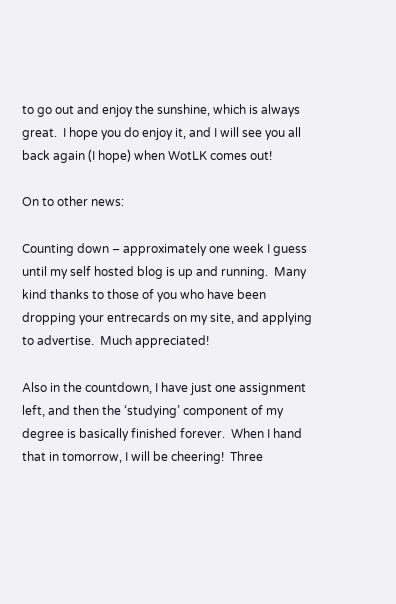to go out and enjoy the sunshine, which is always great.  I hope you do enjoy it, and I will see you all back again (I hope) when WotLK comes out!

On to other news:

Counting down – approximately one week I guess until my self hosted blog is up and running.  Many kind thanks to those of you who have been dropping your entrecards on my site, and applying to advertise.  Much appreciated!

Also in the countdown, I have just one assignment left, and then the ‘studying’ component of my degree is basically finished forever.  When I hand that in tomorrow, I will be cheering!  Three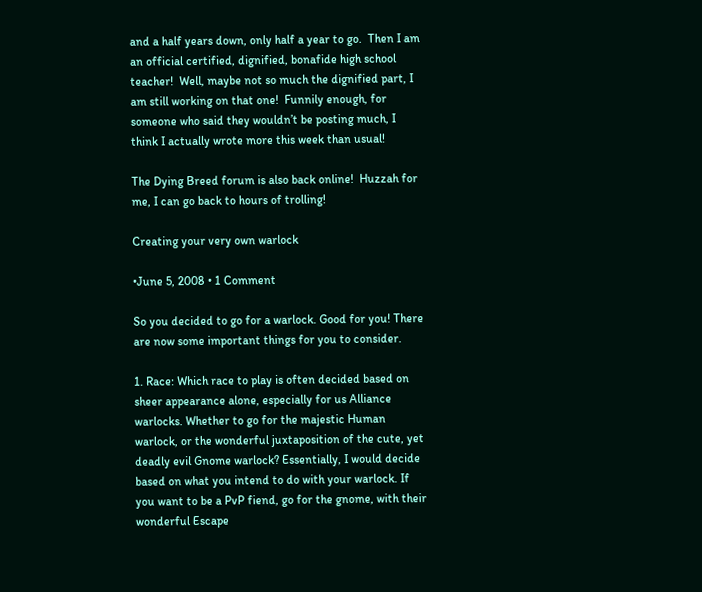and a half years down, only half a year to go.  Then I am an official certified, dignified, bonafide high school teacher!  Well, maybe not so much the dignified part, I am still working on that one!  Funnily enough, for someone who said they wouldn’t be posting much, I think I actually wrote more this week than usual!

The Dying Breed forum is also back online!  Huzzah for me, I can go back to hours of trolling!

Creating your very own warlock

•June 5, 2008 • 1 Comment

So you decided to go for a warlock. Good for you! There are now some important things for you to consider.

1. Race: Which race to play is often decided based on sheer appearance alone, especially for us Alliance warlocks. Whether to go for the majestic Human warlock, or the wonderful juxtaposition of the cute, yet deadly evil Gnome warlock? Essentially, I would decide based on what you intend to do with your warlock. If you want to be a PvP fiend, go for the gnome, with their wonderful Escape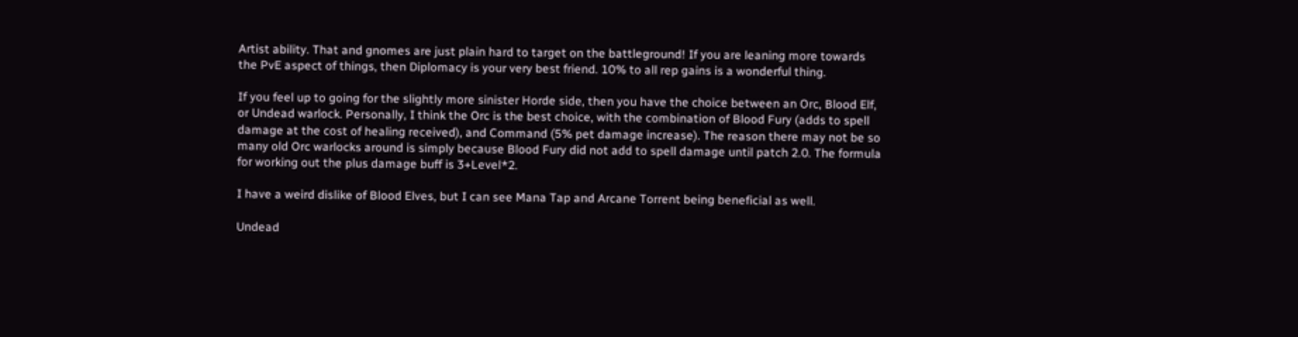Artist ability. That and gnomes are just plain hard to target on the battleground! If you are leaning more towards the PvE aspect of things, then Diplomacy is your very best friend. 10% to all rep gains is a wonderful thing.

If you feel up to going for the slightly more sinister Horde side, then you have the choice between an Orc, Blood Elf, or Undead warlock. Personally, I think the Orc is the best choice, with the combination of Blood Fury (adds to spell damage at the cost of healing received), and Command (5% pet damage increase). The reason there may not be so many old Orc warlocks around is simply because Blood Fury did not add to spell damage until patch 2.0. The formula for working out the plus damage buff is 3+Level*2.

I have a weird dislike of Blood Elves, but I can see Mana Tap and Arcane Torrent being beneficial as well.

Undead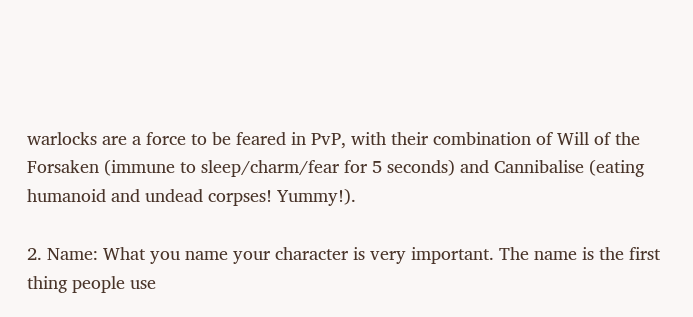warlocks are a force to be feared in PvP, with their combination of Will of the Forsaken (immune to sleep/charm/fear for 5 seconds) and Cannibalise (eating humanoid and undead corpses! Yummy!).

2. Name: What you name your character is very important. The name is the first thing people use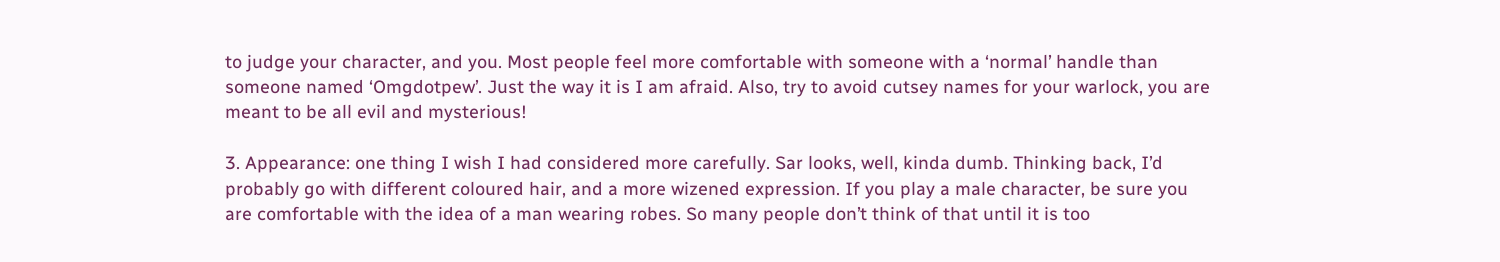to judge your character, and you. Most people feel more comfortable with someone with a ‘normal’ handle than someone named ‘Omgdotpew’. Just the way it is I am afraid. Also, try to avoid cutsey names for your warlock, you are meant to be all evil and mysterious!

3. Appearance: one thing I wish I had considered more carefully. Sar looks, well, kinda dumb. Thinking back, I’d probably go with different coloured hair, and a more wizened expression. If you play a male character, be sure you are comfortable with the idea of a man wearing robes. So many people don’t think of that until it is too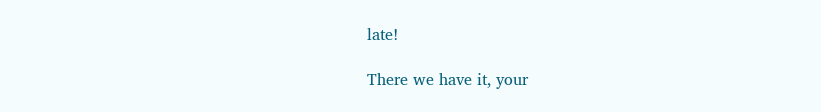late!

There we have it, your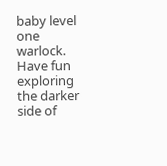baby level one warlock. Have fun exploring the darker side of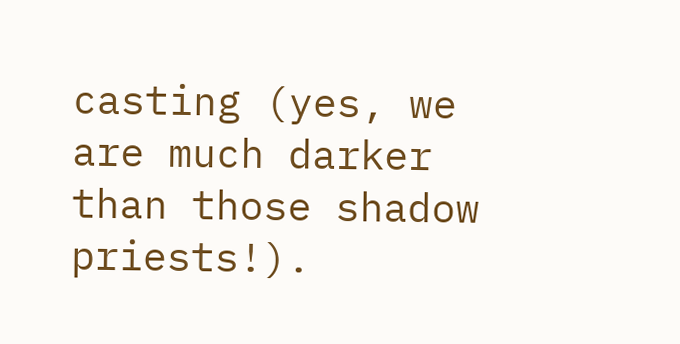casting (yes, we are much darker than those shadow priests!).